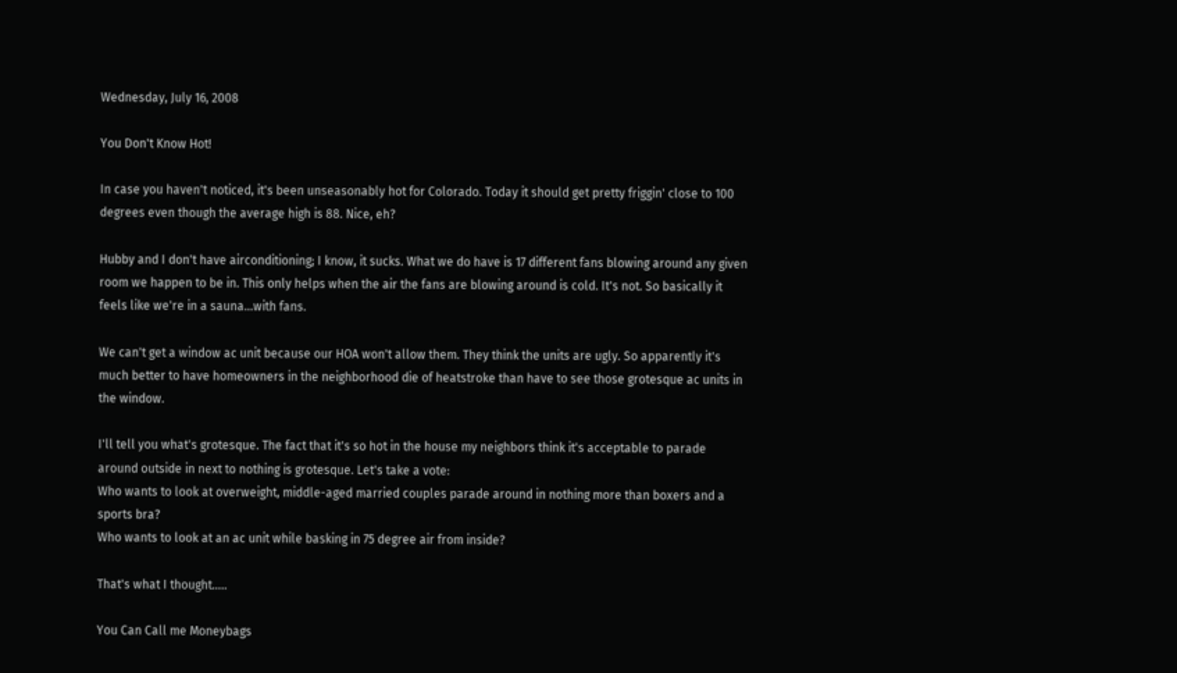Wednesday, July 16, 2008

You Don't Know Hot!

In case you haven't noticed, it's been unseasonably hot for Colorado. Today it should get pretty friggin' close to 100 degrees even though the average high is 88. Nice, eh?

Hubby and I don't have airconditioning; I know, it sucks. What we do have is 17 different fans blowing around any given room we happen to be in. This only helps when the air the fans are blowing around is cold. It's not. So basically it feels like we're in a sauna...with fans.

We can't get a window ac unit because our HOA won't allow them. They think the units are ugly. So apparently it's much better to have homeowners in the neighborhood die of heatstroke than have to see those grotesque ac units in the window.

I'll tell you what's grotesque. The fact that it's so hot in the house my neighbors think it's acceptable to parade around outside in next to nothing is grotesque. Let's take a vote:
Who wants to look at overweight, middle-aged married couples parade around in nothing more than boxers and a sports bra?
Who wants to look at an ac unit while basking in 75 degree air from inside?

That's what I thought.....

You Can Call me Moneybags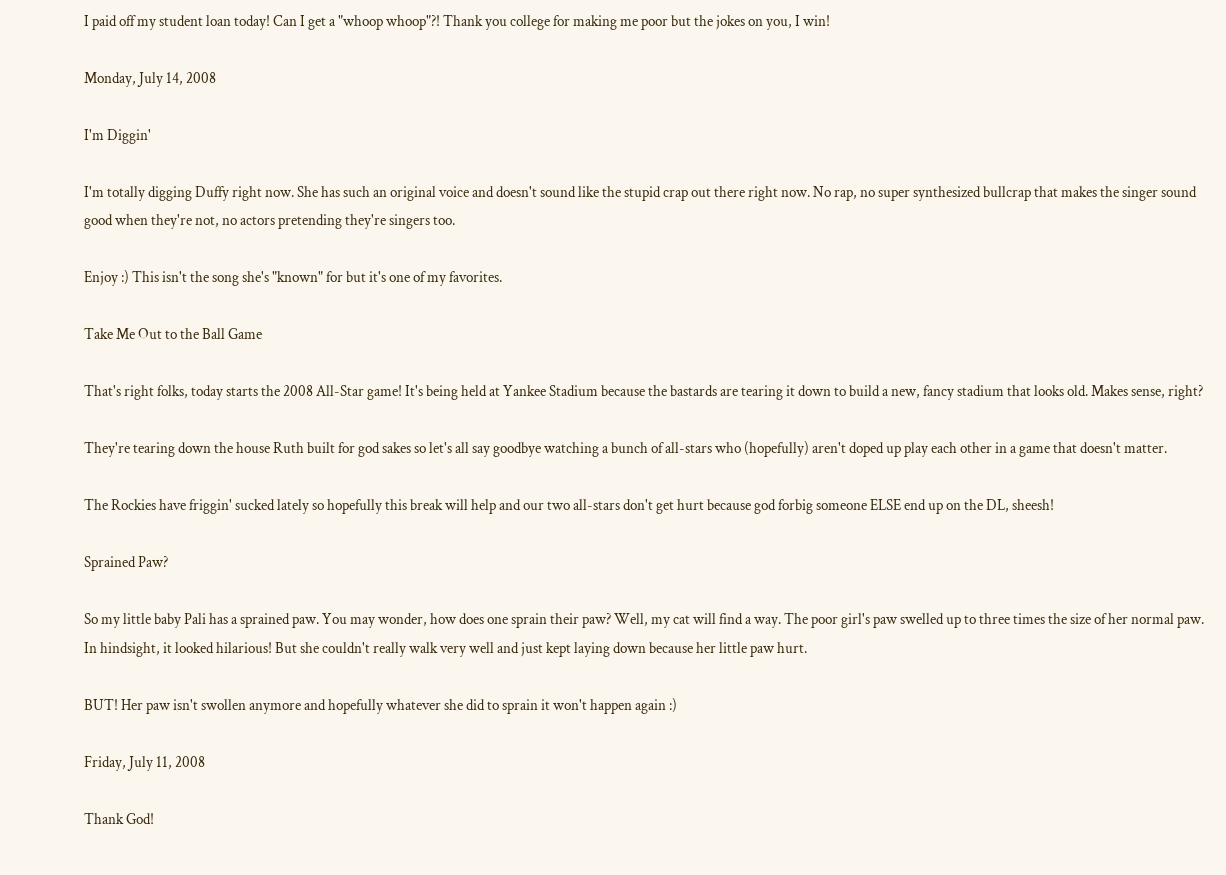I paid off my student loan today! Can I get a "whoop whoop"?! Thank you college for making me poor but the jokes on you, I win!

Monday, July 14, 2008

I'm Diggin'

I'm totally digging Duffy right now. She has such an original voice and doesn't sound like the stupid crap out there right now. No rap, no super synthesized bullcrap that makes the singer sound good when they're not, no actors pretending they're singers too.

Enjoy :) This isn't the song she's "known" for but it's one of my favorites.

Take Me Out to the Ball Game

That's right folks, today starts the 2008 All-Star game! It's being held at Yankee Stadium because the bastards are tearing it down to build a new, fancy stadium that looks old. Makes sense, right?

They're tearing down the house Ruth built for god sakes so let's all say goodbye watching a bunch of all-stars who (hopefully) aren't doped up play each other in a game that doesn't matter.

The Rockies have friggin' sucked lately so hopefully this break will help and our two all-stars don't get hurt because god forbig someone ELSE end up on the DL, sheesh!

Sprained Paw?

So my little baby Pali has a sprained paw. You may wonder, how does one sprain their paw? Well, my cat will find a way. The poor girl's paw swelled up to three times the size of her normal paw. In hindsight, it looked hilarious! But she couldn't really walk very well and just kept laying down because her little paw hurt.

BUT! Her paw isn't swollen anymore and hopefully whatever she did to sprain it won't happen again :)

Friday, July 11, 2008

Thank God!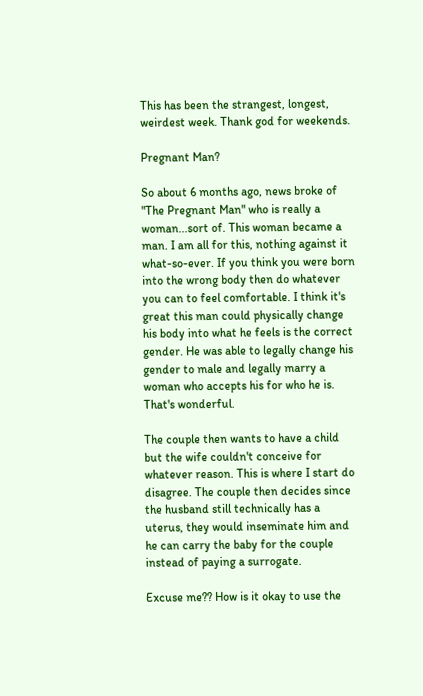This has been the strangest, longest, weirdest week. Thank god for weekends.

Pregnant Man?

So about 6 months ago, news broke of "The Pregnant Man" who is really a woman...sort of. This woman became a man. I am all for this, nothing against it what-so-ever. If you think you were born into the wrong body then do whatever you can to feel comfortable. I think it's great this man could physically change his body into what he feels is the correct gender. He was able to legally change his gender to male and legally marry a woman who accepts his for who he is. That's wonderful.

The couple then wants to have a child but the wife couldn't conceive for whatever reason. This is where I start do disagree. The couple then decides since the husband still technically has a uterus, they would inseminate him and he can carry the baby for the couple instead of paying a surrogate.

Excuse me?? How is it okay to use the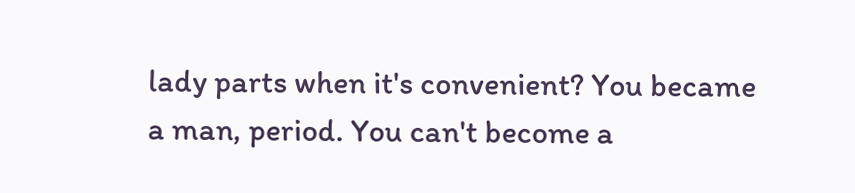lady parts when it's convenient? You became a man, period. You can't become a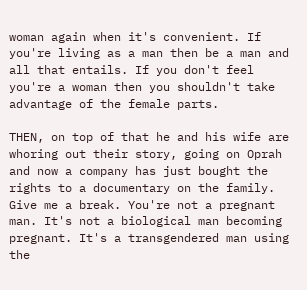woman again when it's convenient. If you're living as a man then be a man and all that entails. If you don't feel you're a woman then you shouldn't take advantage of the female parts.

THEN, on top of that he and his wife are whoring out their story, going on Oprah and now a company has just bought the rights to a documentary on the family. Give me a break. You're not a pregnant man. It's not a biological man becoming pregnant. It's a transgendered man using the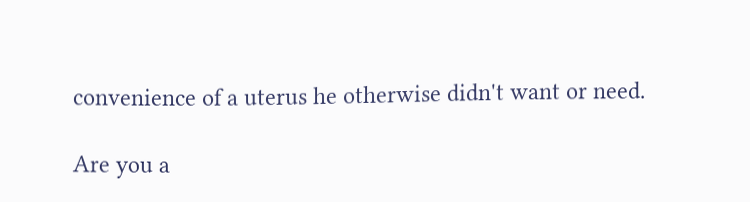convenience of a uterus he otherwise didn't want or need.

Are you a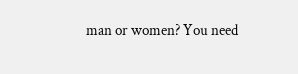man or women? You need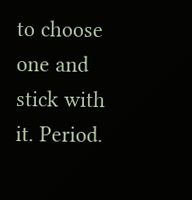to choose one and stick with it. Period.